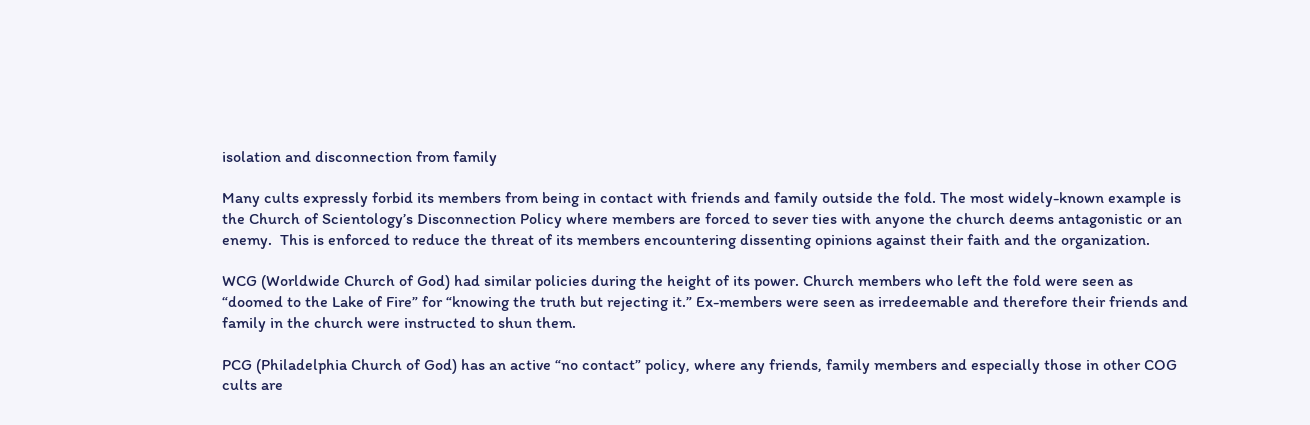isolation and disconnection from family

Many cults expressly forbid its members from being in contact with friends and family outside the fold. The most widely-known example is the Church of Scientology’s Disconnection Policy where members are forced to sever ties with anyone the church deems antagonistic or an enemy.  This is enforced to reduce the threat of its members encountering dissenting opinions against their faith and the organization.

WCG (Worldwide Church of God) had similar policies during the height of its power. Church members who left the fold were seen as “doomed to the Lake of Fire” for “knowing the truth but rejecting it.” Ex-members were seen as irredeemable and therefore their friends and family in the church were instructed to shun them.

PCG (Philadelphia Church of God) has an active “no contact” policy, where any friends, family members and especially those in other COG cults are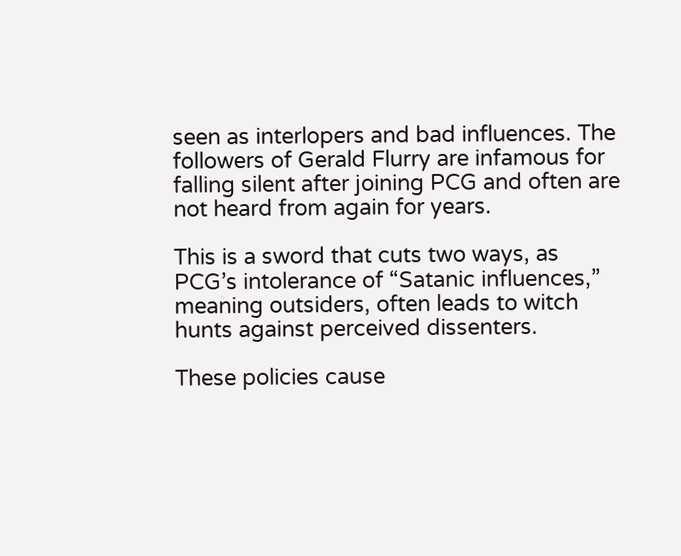seen as interlopers and bad influences. The followers of Gerald Flurry are infamous for falling silent after joining PCG and often are not heard from again for years.

This is a sword that cuts two ways, as PCG’s intolerance of “Satanic influences,” meaning outsiders, often leads to witch hunts against perceived dissenters.

These policies cause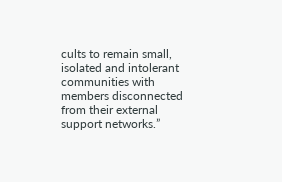cults to remain small, isolated and intolerant communities with members disconnected from their external support networks.”